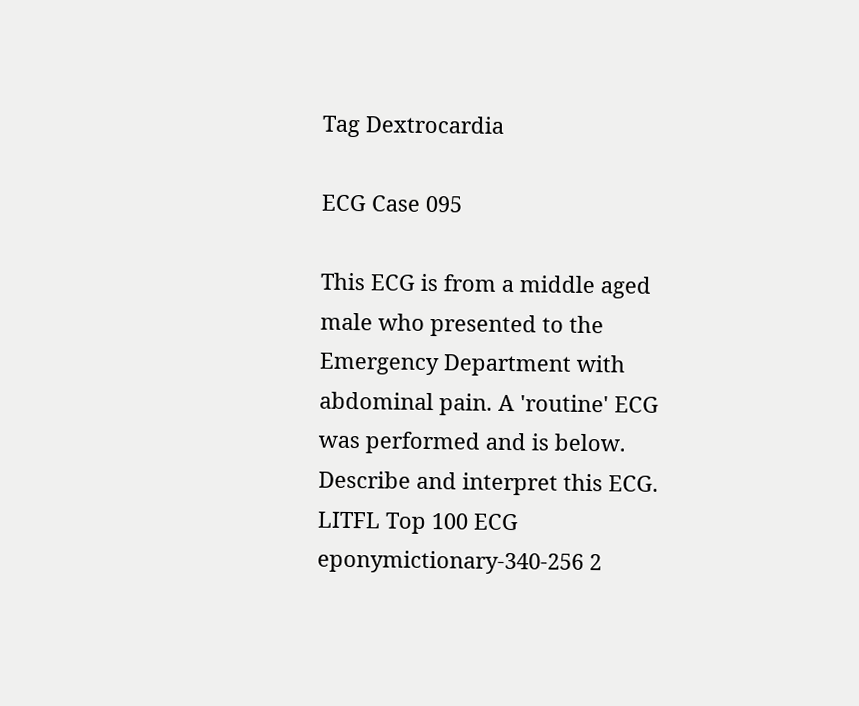Tag Dextrocardia

ECG Case 095

This ECG is from a middle aged male who presented to the Emergency Department with abdominal pain. A 'routine' ECG was performed and is below. Describe and interpret this ECG. LITFL Top 100 ECG
eponymictionary-340-256 2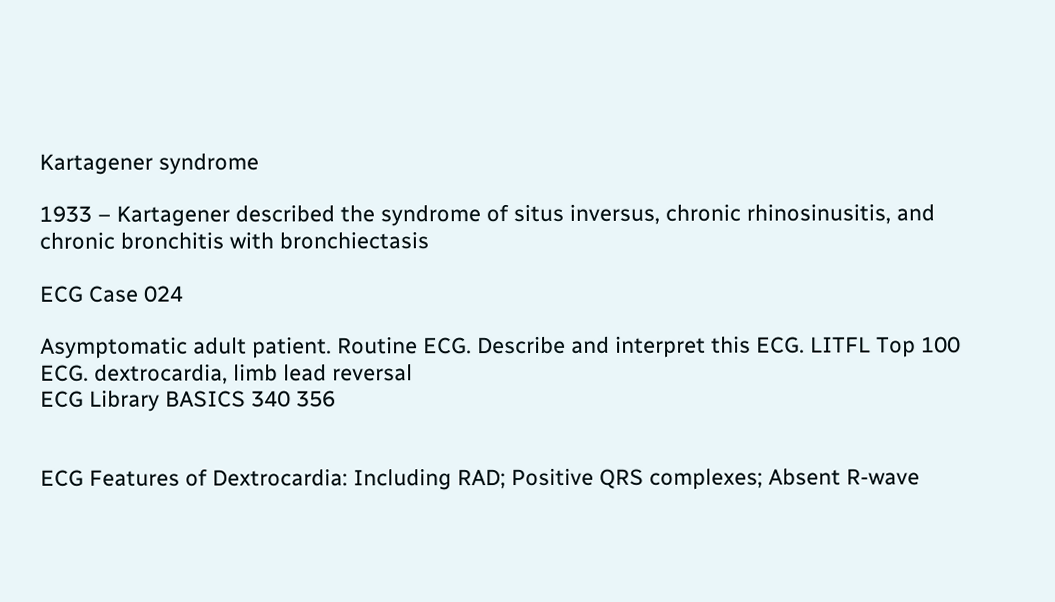Kartagener syndrome

1933 – Kartagener described the syndrome of situs inversus, chronic rhinosinusitis, and chronic bronchitis with bronchiectasis

ECG Case 024

Asymptomatic adult patient. Routine ECG. Describe and interpret this ECG. LITFL Top 100 ECG. dextrocardia, limb lead reversal
ECG Library BASICS 340 356


ECG Features of Dextrocardia: Including RAD; Positive QRS complexes; Absent R-wave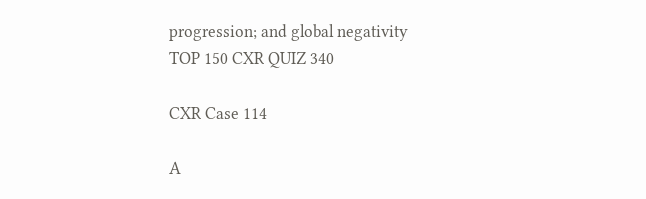progression; and global negativity
TOP 150 CXR QUIZ 340

CXR Case 114

A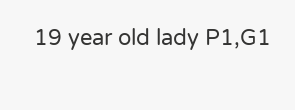19 year old lady P1,G1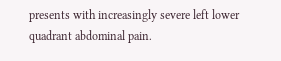presents with increasingly severe left lower quadrant abdominal pain.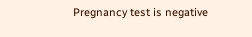Pregnancy test is negative